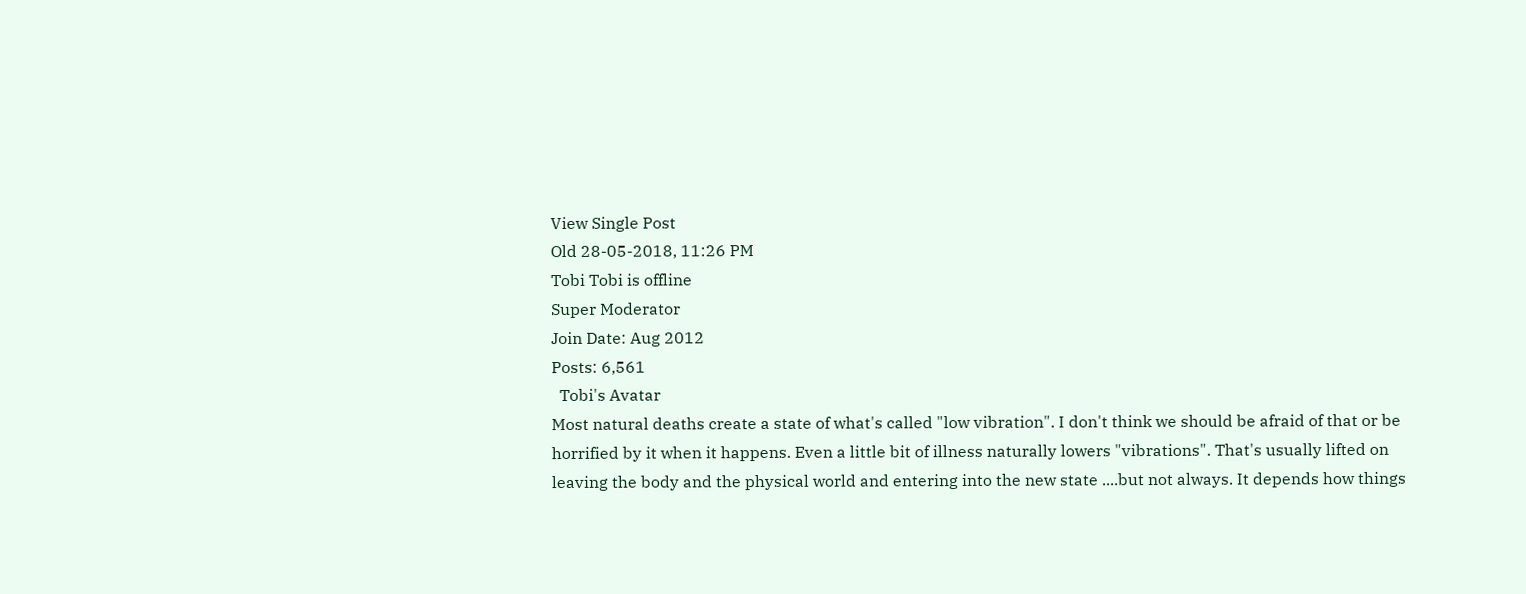View Single Post
Old 28-05-2018, 11:26 PM
Tobi Tobi is offline
Super Moderator
Join Date: Aug 2012
Posts: 6,561
  Tobi's Avatar
Most natural deaths create a state of what's called "low vibration". I don't think we should be afraid of that or be horrified by it when it happens. Even a little bit of illness naturally lowers "vibrations". That's usually lifted on leaving the body and the physical world and entering into the new state ....but not always. It depends how things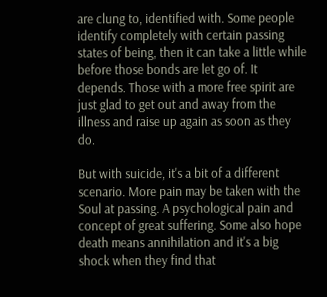are clung to, identified with. Some people identify completely with certain passing states of being, then it can take a little while before those bonds are let go of. It depends. Those with a more free spirit are just glad to get out and away from the illness and raise up again as soon as they do.

But with suicide, it's a bit of a different scenario. More pain may be taken with the Soul at passing. A psychological pain and concept of great suffering. Some also hope death means annihilation and it's a big shock when they find that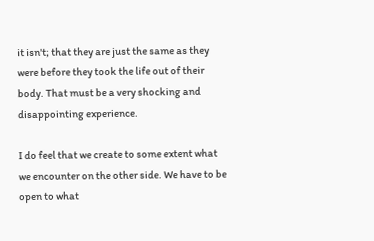it isn't; that they are just the same as they were before they took the life out of their body. That must be a very shocking and disappointing experience.

I do feel that we create to some extent what we encounter on the other side. We have to be open to what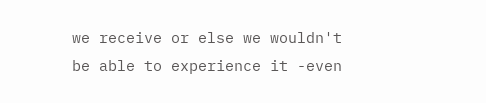we receive or else we wouldn't be able to experience it -even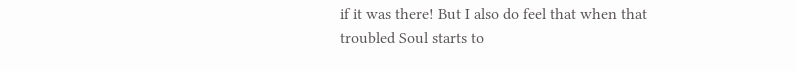if it was there! But I also do feel that when that troubled Soul starts to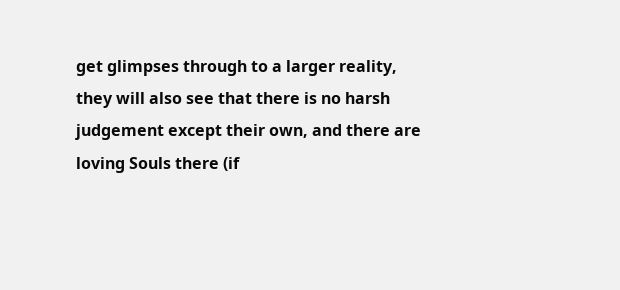get glimpses through to a larger reality, they will also see that there is no harsh judgement except their own, and there are loving Souls there (if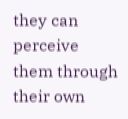they can perceive them through their own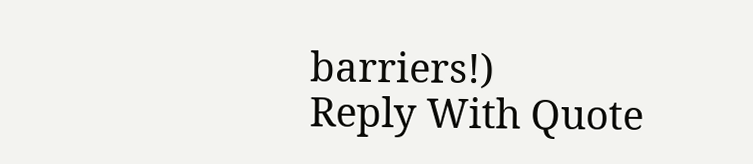barriers!)
Reply With Quote